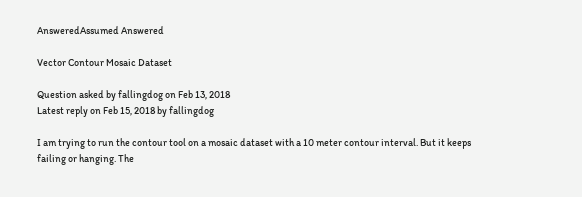AnsweredAssumed Answered

Vector Contour Mosaic Dataset

Question asked by fallingdog on Feb 13, 2018
Latest reply on Feb 15, 2018 by fallingdog

I am trying to run the contour tool on a mosaic dataset with a 10 meter contour interval. But it keeps failing or hanging. The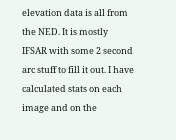elevation data is all from the NED. It is mostly IFSAR with some 2 second arc stuff to fill it out. I have calculated stats on each image and on the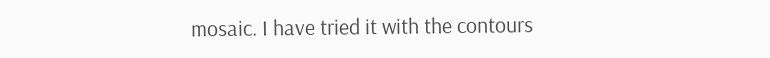mosaic. I have tried it with the contours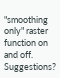"smoothing only" raster function on and off. Suggestions?